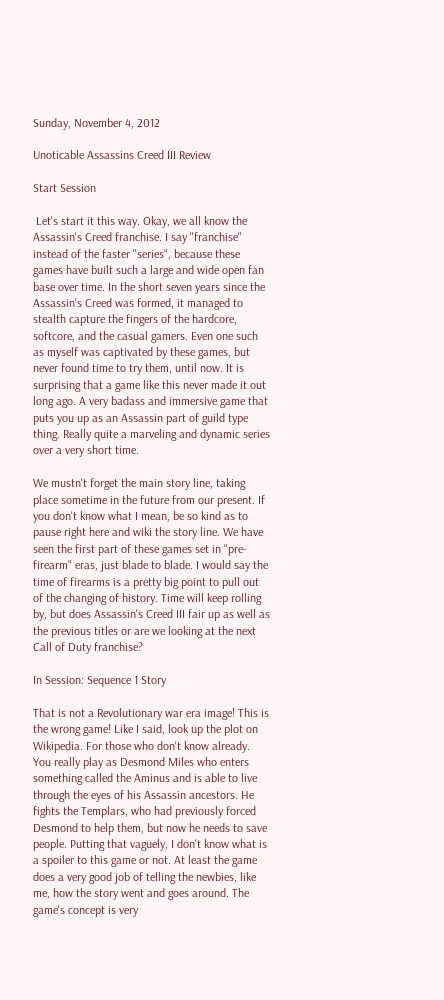Sunday, November 4, 2012

Unoticable Assassins Creed III Review

Start Session

 Let's start it this way. Okay, we all know the Assassin's Creed franchise. I say "franchise" instead of the faster "series", because these games have built such a large and wide open fan base over time. In the short seven years since the Assassin's Creed was formed, it managed to stealth capture the fingers of the hardcore, softcore, and the casual gamers. Even one such as myself was captivated by these games, but never found time to try them, until now. It is surprising that a game like this never made it out long ago. A very badass and immersive game that puts you up as an Assassin part of guild type thing. Really quite a marveling and dynamic series over a very short time.

We mustn't forget the main story line, taking place sometime in the future from our present. If you don't know what I mean, be so kind as to pause right here and wiki the story line. We have seen the first part of these games set in "pre-firearm" eras, just blade to blade. I would say the time of firearms is a pretty big point to pull out of the changing of history. Time will keep rolling by, but does Assassin's Creed III fair up as well as the previous titles or are we looking at the next Call of Duty franchise?

In Session: Sequence 1 Story

That is not a Revolutionary war era image! This is the wrong game! Like I said, look up the plot on Wikipedia. For those who don't know already. You really play as Desmond Miles who enters something called the Aminus and is able to live through the eyes of his Assassin ancestors. He fights the Templars, who had previously forced Desmond to help them, but now he needs to save people. Putting that vaguely, I don't know what is a spoiler to this game or not. At least the game does a very good job of telling the newbies, like me, how the story went and goes around. The game's concept is very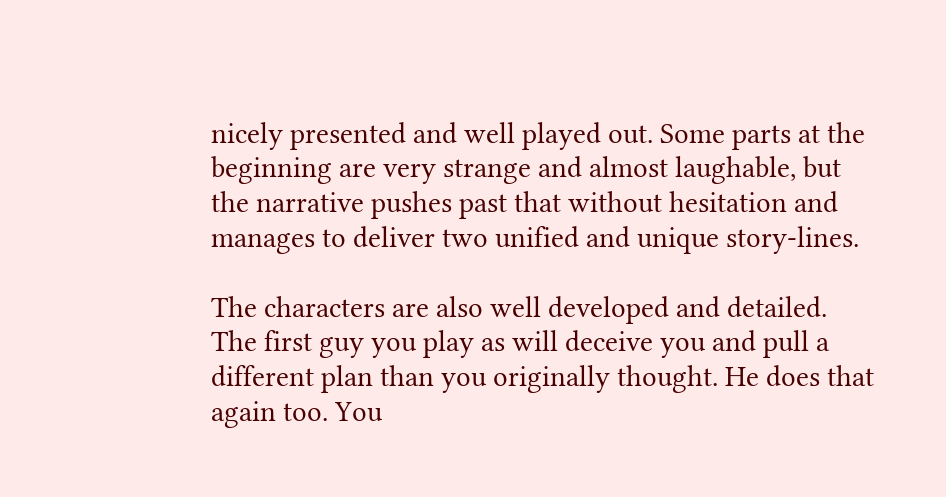nicely presented and well played out. Some parts at the beginning are very strange and almost laughable, but the narrative pushes past that without hesitation and manages to deliver two unified and unique story-lines.

The characters are also well developed and detailed. The first guy you play as will deceive you and pull a different plan than you originally thought. He does that again too. You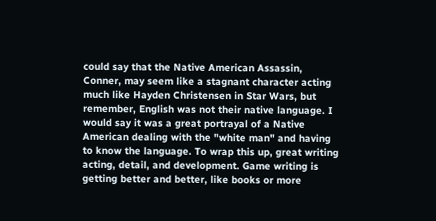could say that the Native American Assassin, Conner, may seem like a stagnant character acting much like Hayden Christensen in Star Wars, but remember, English was not their native language. I would say it was a great portrayal of a Native American dealing with the "white man" and having to know the language. To wrap this up, great writing  acting, detail, and development. Game writing is getting better and better, like books or more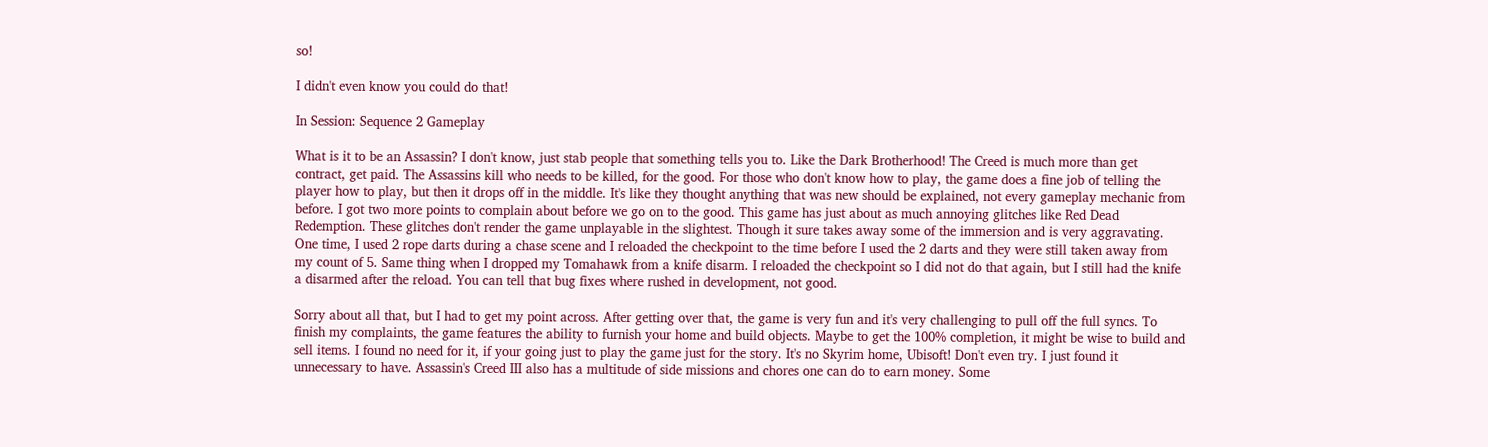so!

I didn't even know you could do that!

In Session: Sequence 2 Gameplay

What is it to be an Assassin? I don't know, just stab people that something tells you to. Like the Dark Brotherhood! The Creed is much more than get contract, get paid. The Assassins kill who needs to be killed, for the good. For those who don't know how to play, the game does a fine job of telling the player how to play, but then it drops off in the middle. It's like they thought anything that was new should be explained, not every gameplay mechanic from before. I got two more points to complain about before we go on to the good. This game has just about as much annoying glitches like Red Dead Redemption. These glitches don't render the game unplayable in the slightest. Though it sure takes away some of the immersion and is very aggravating.  One time, I used 2 rope darts during a chase scene and I reloaded the checkpoint to the time before I used the 2 darts and they were still taken away from my count of 5. Same thing when I dropped my Tomahawk from a knife disarm. I reloaded the checkpoint so I did not do that again, but I still had the knife a disarmed after the reload. You can tell that bug fixes where rushed in development, not good.

Sorry about all that, but I had to get my point across. After getting over that, the game is very fun and it's very challenging to pull off the full syncs. To finish my complaints, the game features the ability to furnish your home and build objects. Maybe to get the 100% completion, it might be wise to build and sell items. I found no need for it, if your going just to play the game just for the story. It's no Skyrim home, Ubisoft! Don't even try. I just found it unnecessary to have. Assassin's Creed III also has a multitude of side missions and chores one can do to earn money. Some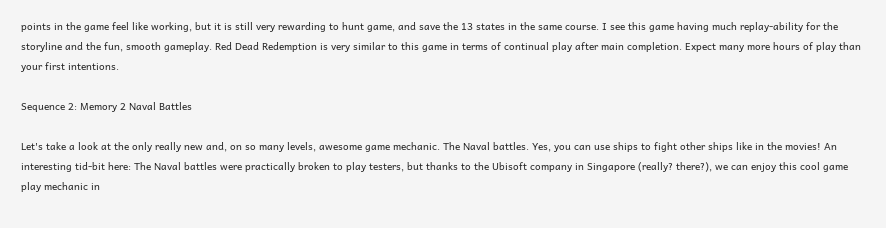points in the game feel like working, but it is still very rewarding to hunt game, and save the 13 states in the same course. I see this game having much replay-ability for the storyline and the fun, smooth gameplay. Red Dead Redemption is very similar to this game in terms of continual play after main completion. Expect many more hours of play than your first intentions.

Sequence 2: Memory 2 Naval Battles

Let's take a look at the only really new and, on so many levels, awesome game mechanic. The Naval battles. Yes, you can use ships to fight other ships like in the movies! An interesting tid-bit here: The Naval battles were practically broken to play testers, but thanks to the Ubisoft company in Singapore (really? there?), we can enjoy this cool game play mechanic in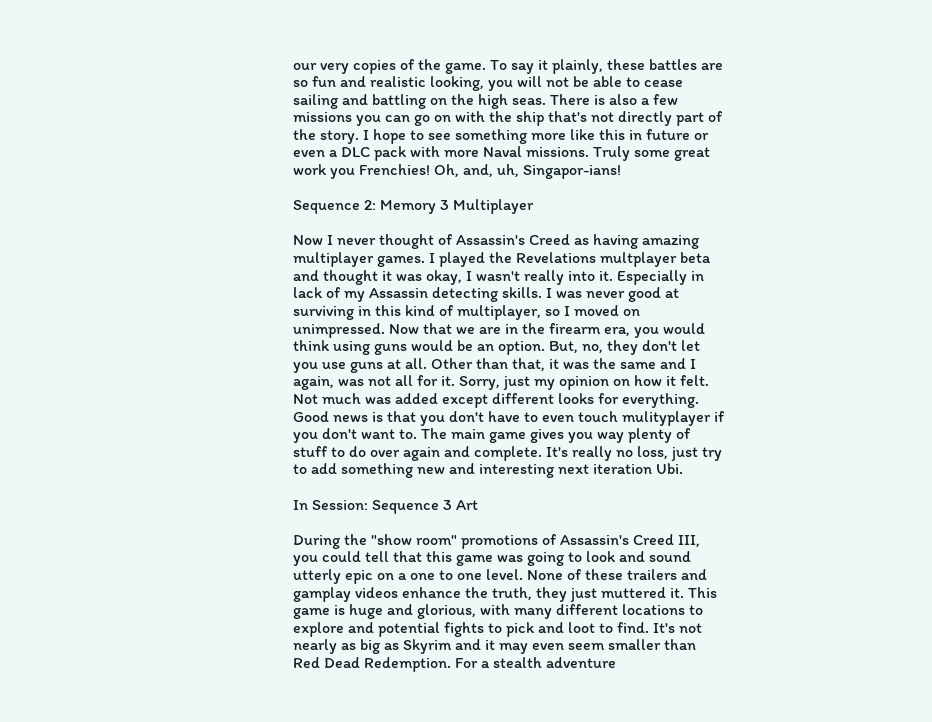our very copies of the game. To say it plainly, these battles are so fun and realistic looking, you will not be able to cease sailing and battling on the high seas. There is also a few missions you can go on with the ship that's not directly part of the story. I hope to see something more like this in future or even a DLC pack with more Naval missions. Truly some great work you Frenchies! Oh, and, uh, Singapor-ians!

Sequence 2: Memory 3 Multiplayer

Now I never thought of Assassin's Creed as having amazing multiplayer games. I played the Revelations multplayer beta and thought it was okay, I wasn't really into it. Especially in lack of my Assassin detecting skills. I was never good at surviving in this kind of multiplayer, so I moved on unimpressed. Now that we are in the firearm era, you would think using guns would be an option. But, no, they don't let you use guns at all. Other than that, it was the same and I again, was not all for it. Sorry, just my opinion on how it felt. Not much was added except different looks for everything. Good news is that you don't have to even touch mulityplayer if you don't want to. The main game gives you way plenty of stuff to do over again and complete. It's really no loss, just try to add something new and interesting next iteration Ubi.

In Session: Sequence 3 Art

During the "show room" promotions of Assassin's Creed III, you could tell that this game was going to look and sound utterly epic on a one to one level. None of these trailers and gamplay videos enhance the truth, they just muttered it. This game is huge and glorious, with many different locations to explore and potential fights to pick and loot to find. It's not nearly as big as Skyrim and it may even seem smaller than Red Dead Redemption. For a stealth adventure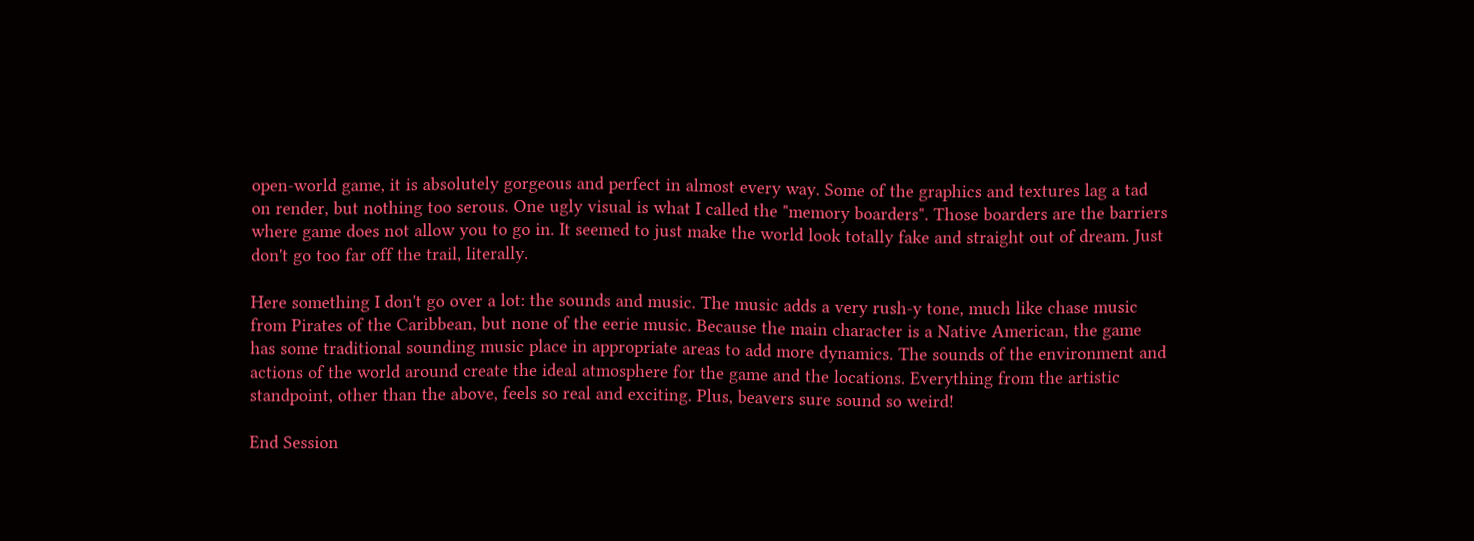open-world game, it is absolutely gorgeous and perfect in almost every way. Some of the graphics and textures lag a tad on render, but nothing too serous. One ugly visual is what I called the "memory boarders". Those boarders are the barriers where game does not allow you to go in. It seemed to just make the world look totally fake and straight out of dream. Just don't go too far off the trail, literally.

Here something I don't go over a lot: the sounds and music. The music adds a very rush-y tone, much like chase music from Pirates of the Caribbean, but none of the eerie music. Because the main character is a Native American, the game has some traditional sounding music place in appropriate areas to add more dynamics. The sounds of the environment and actions of the world around create the ideal atmosphere for the game and the locations. Everything from the artistic standpoint, other than the above, feels so real and exciting. Plus, beavers sure sound so weird!

End Session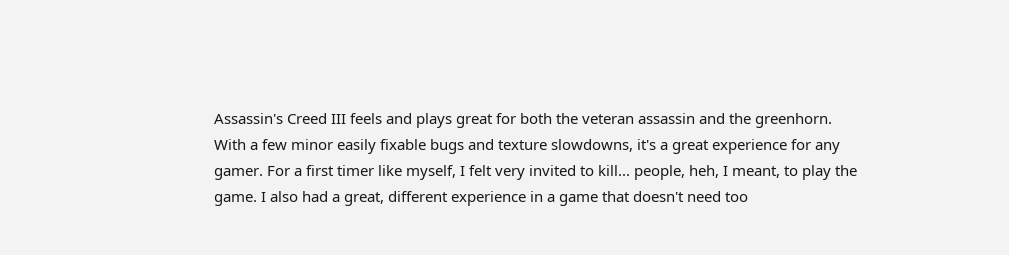Assassin's Creed III feels and plays great for both the veteran assassin and the greenhorn. With a few minor easily fixable bugs and texture slowdowns, it's a great experience for any gamer. For a first timer like myself, I felt very invited to kill... people, heh, I meant, to play the game. I also had a great, different experience in a game that doesn't need too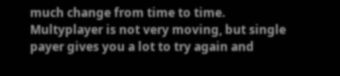much change from time to time. Multyplayer is not very moving, but single payer gives you a lot to try again and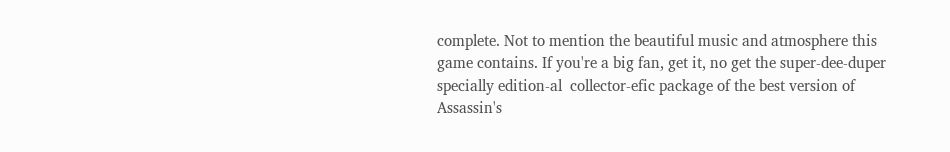complete. Not to mention the beautiful music and atmosphere this game contains. If you're a big fan, get it, no get the super-dee-duper specially edition-al  collector-efic package of the best version of Assassin's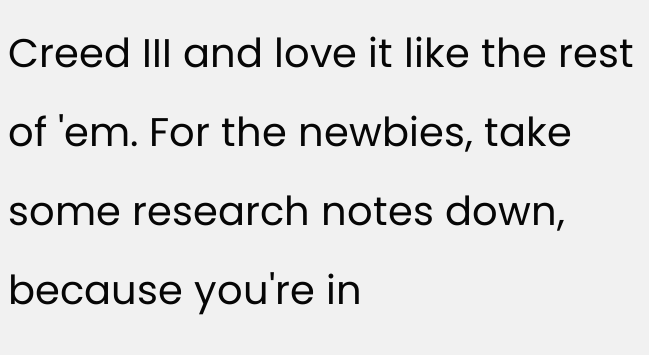Creed III and love it like the rest of 'em. For the newbies, take some research notes down, because you're in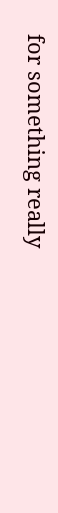for something really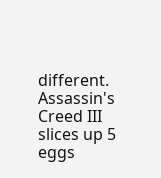different. Assassin's Creed III slices up 5 eggs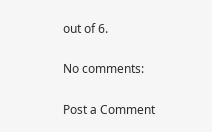out of 6.

No comments:

Post a Comment